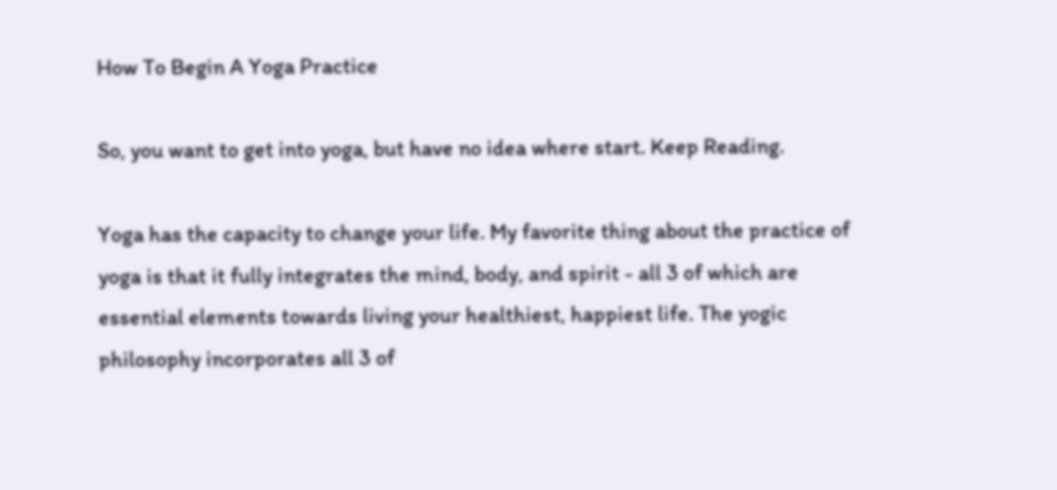How To Begin A Yoga Practice

So, you want to get into yoga, but have no idea where start. Keep Reading.

Yoga has the capacity to change your life. My favorite thing about the practice of yoga is that it fully integrates the mind, body, and spirit - all 3 of which are essential elements towards living your healthiest, happiest life. The yogic philosophy incorporates all 3 of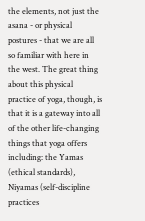the elements, not just the asana - or physical postures - that we are all so familiar with here in the west. The great thing about this physical practice of yoga, though, is that it is a gateway into all of the other life-changing things that yoga offers including: the Yamas (ethical standards), Niyamas (self-discipline practices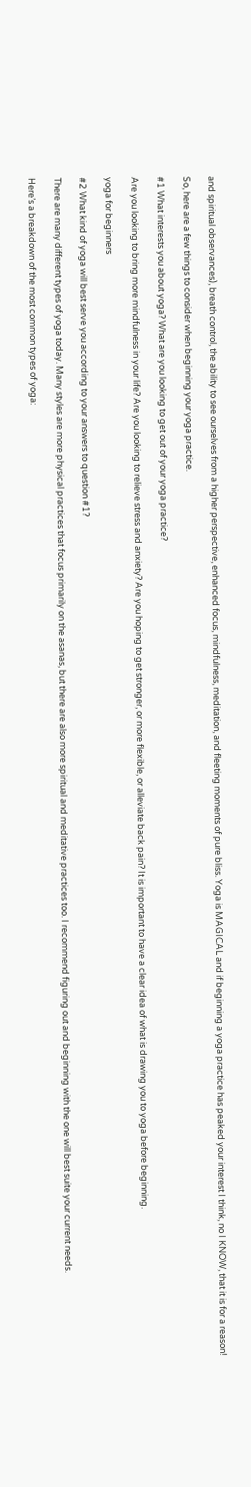and spiritual observances), breath control, the ability to see ourselves from a higher perspective, enhanced focus, mindfulness, meditation, and fleeting moments of pure bliss. Yoga is MAGICAL and if beginning a yoga practice has peaked your interest I think, no I KNOW, that it is for a reason!

So, here are a few things to consider when beginning your yoga practice.

#1 What interests you about yoga? What are you looking to get out of your yoga practice?

Are you looking to bring more mindfulness in your life? Are you looking to relieve stress and anxiety? Are you hoping to get stronger, or more flexible, or alleviate back pain? It is important to have a clear idea of what is drawing you to yoga before beginning.

yoga for beginners

#2 What kind of yoga will best serve you according to your answers to question #1?

There are many different types of yoga today. Many styles are more physical practices that focus primarily on the asanas, but there are also more spiritual and meditative practices too. I recommend figuring out and beginning with the one will best suite your current needs.

Here’s a breakdown of the most common types of yoga: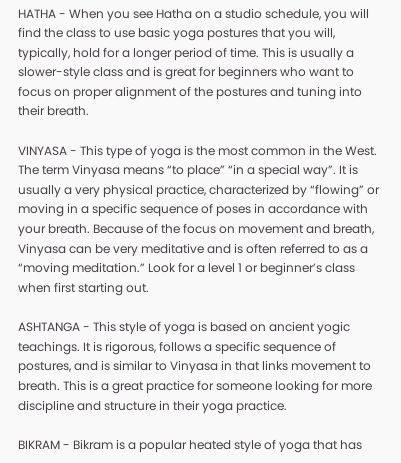HATHA - When you see Hatha on a studio schedule, you will find the class to use basic yoga postures that you will, typically, hold for a longer period of time. This is usually a slower-style class and is great for beginners who want to focus on proper alignment of the postures and tuning into their breath.

VINYASA - This type of yoga is the most common in the West. The term Vinyasa means “to place” “in a special way”. It is usually a very physical practice, characterized by “flowing” or moving in a specific sequence of poses in accordance with your breath. Because of the focus on movement and breath, Vinyasa can be very meditative and is often referred to as a “moving meditation.” Look for a level 1 or beginner’s class when first starting out.

ASHTANGA - This style of yoga is based on ancient yogic teachings. It is rigorous, follows a specific sequence of postures, and is similar to Vinyasa in that links movement to breath. This is a great practice for someone looking for more discipline and structure in their yoga practice.

BIKRAM - Bikram is a popular heated style of yoga that has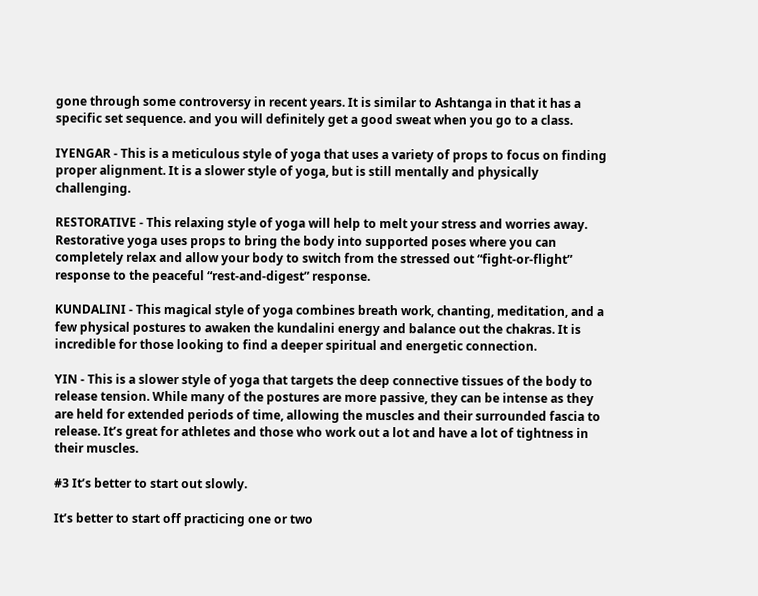gone through some controversy in recent years. It is similar to Ashtanga in that it has a specific set sequence. and you will definitely get a good sweat when you go to a class.

IYENGAR - This is a meticulous style of yoga that uses a variety of props to focus on finding proper alignment. It is a slower style of yoga, but is still mentally and physically challenging.

RESTORATIVE - This relaxing style of yoga will help to melt your stress and worries away. Restorative yoga uses props to bring the body into supported poses where you can completely relax and allow your body to switch from the stressed out “fight-or-flight” response to the peaceful “rest-and-digest” response.

KUNDALINI - This magical style of yoga combines breath work, chanting, meditation, and a few physical postures to awaken the kundalini energy and balance out the chakras. It is incredible for those looking to find a deeper spiritual and energetic connection.

YIN - This is a slower style of yoga that targets the deep connective tissues of the body to release tension. While many of the postures are more passive, they can be intense as they are held for extended periods of time, allowing the muscles and their surrounded fascia to release. It’s great for athletes and those who work out a lot and have a lot of tightness in their muscles.

#3 It’s better to start out slowly.

It’s better to start off practicing one or two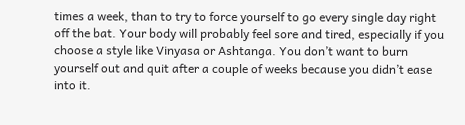times a week, than to try to force yourself to go every single day right off the bat. Your body will probably feel sore and tired, especially if you choose a style like Vinyasa or Ashtanga. You don’t want to burn yourself out and quit after a couple of weeks because you didn’t ease into it.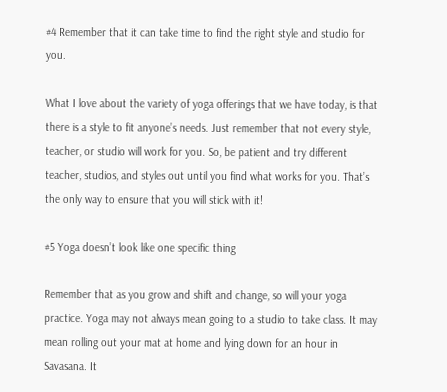#4 Remember that it can take time to find the right style and studio for you.

What I love about the variety of yoga offerings that we have today, is that there is a style to fit anyone’s needs. Just remember that not every style, teacher, or studio will work for you. So, be patient and try different teacher, studios, and styles out until you find what works for you. That’s the only way to ensure that you will stick with it!

#5 Yoga doesn’t look like one specific thing

Remember that as you grow and shift and change, so will your yoga practice. Yoga may not always mean going to a studio to take class. It may mean rolling out your mat at home and lying down for an hour in Savasana. It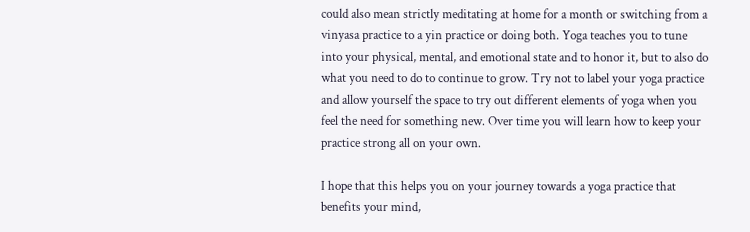could also mean strictly meditating at home for a month or switching from a vinyasa practice to a yin practice or doing both. Yoga teaches you to tune into your physical, mental, and emotional state and to honor it, but to also do what you need to do to continue to grow. Try not to label your yoga practice and allow yourself the space to try out different elements of yoga when you feel the need for something new. Over time you will learn how to keep your practice strong all on your own.

I hope that this helps you on your journey towards a yoga practice that benefits your mind,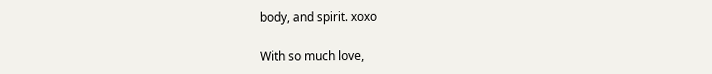body, and spirit. xoxo

With so much love,